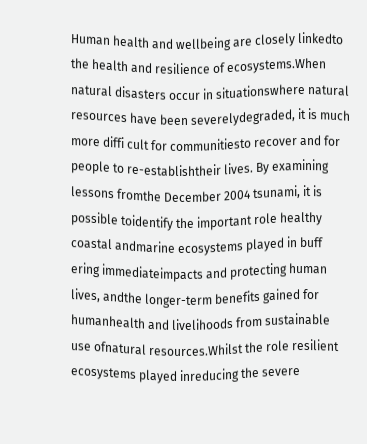Human health and wellbeing are closely linkedto the health and resilience of ecosystems.When natural disasters occur in situationswhere natural resources have been severelydegraded, it is much more diffi cult for communitiesto recover and for people to re-establishtheir lives. By examining lessons fromthe December 2004 tsunami, it is possible toidentify the important role healthy coastal andmarine ecosystems played in buff ering immediateimpacts and protecting human lives, andthe longer-term benefits gained for humanhealth and livelihoods from sustainable use ofnatural resources.Whilst the role resilient ecosystems played inreducing the severe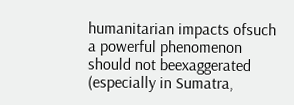humanitarian impacts ofsuch a powerful phenomenon should not beexaggerated (especially in Sumatra,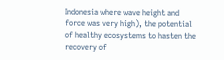Indonesia where wave height and force was very high), the potential of healthy ecosystems to hasten the recovery of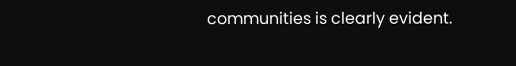communities is clearly evident.